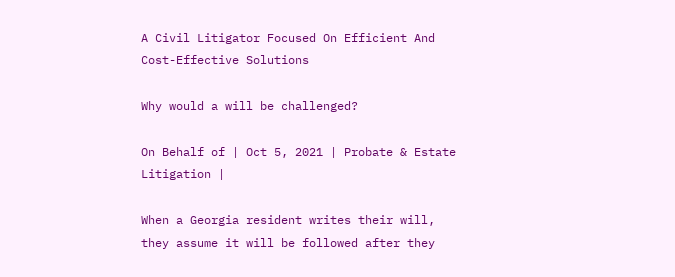A Civil Litigator Focused On Efficient And Cost-Effective Solutions

Why would a will be challenged?

On Behalf of | Oct 5, 2021 | Probate & Estate Litigation |

When a Georgia resident writes their will, they assume it will be followed after they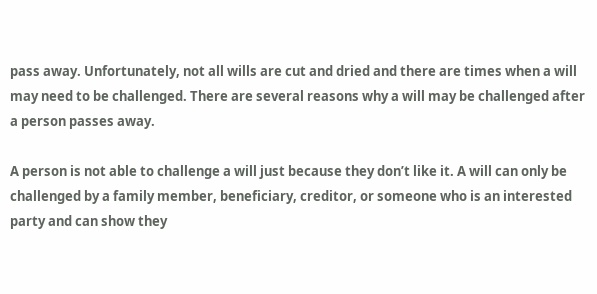pass away. Unfortunately, not all wills are cut and dried and there are times when a will may need to be challenged. There are several reasons why a will may be challenged after a person passes away.

A person is not able to challenge a will just because they don’t like it. A will can only be challenged by a family member, beneficiary, creditor, or someone who is an interested party and can show they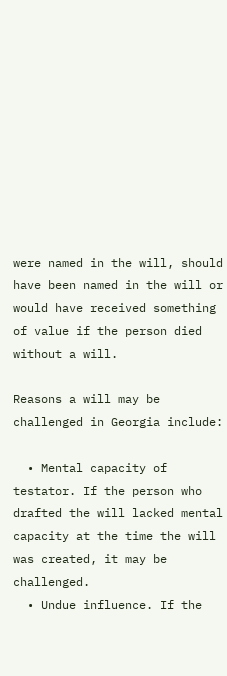were named in the will, should have been named in the will or would have received something of value if the person died without a will.

Reasons a will may be challenged in Georgia include:

  • Mental capacity of testator. If the person who drafted the will lacked mental capacity at the time the will was created, it may be challenged.
  • Undue influence. If the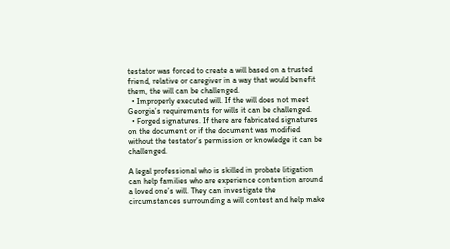testator was forced to create a will based on a trusted friend, relative or caregiver in a way that would benefit them, the will can be challenged.
  • Improperly executed will. If the will does not meet Georgia’s requirements for wills it can be challenged.
  • Forged signatures. If there are fabricated signatures on the document or if the document was modified without the testator’s permission or knowledge it can be challenged.

A legal professional who is skilled in probate litigation can help families who are experience contention around a loved one’s will. They can investigate the circumstances surrounding a will contest and help make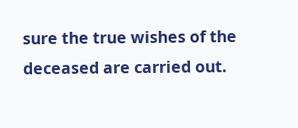sure the true wishes of the deceased are carried out.